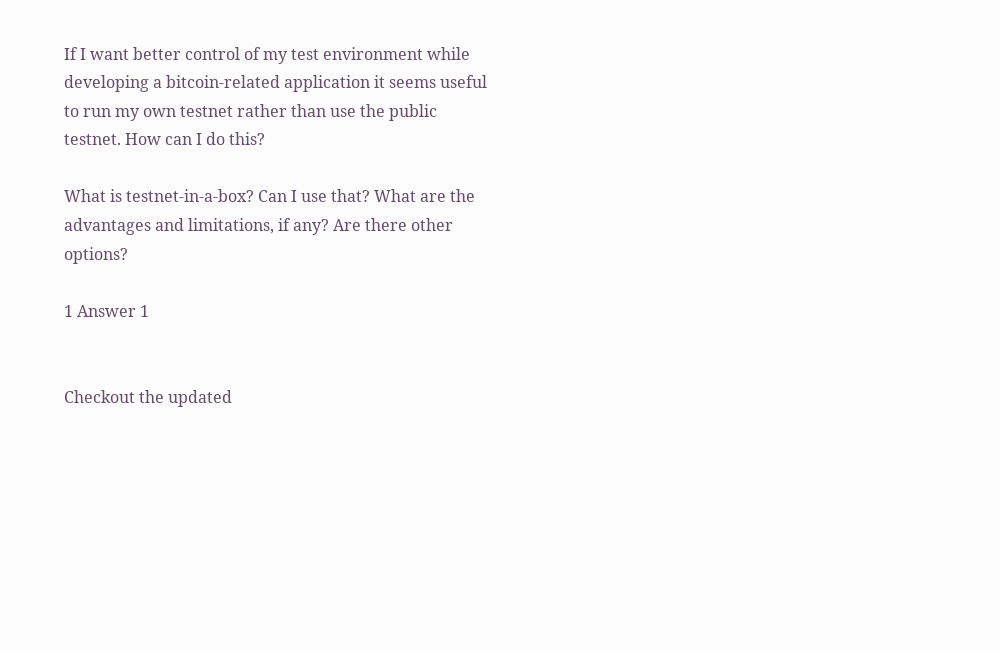If I want better control of my test environment while developing a bitcoin-related application it seems useful to run my own testnet rather than use the public testnet. How can I do this?

What is testnet-in-a-box? Can I use that? What are the advantages and limitations, if any? Are there other options?

1 Answer 1


Checkout the updated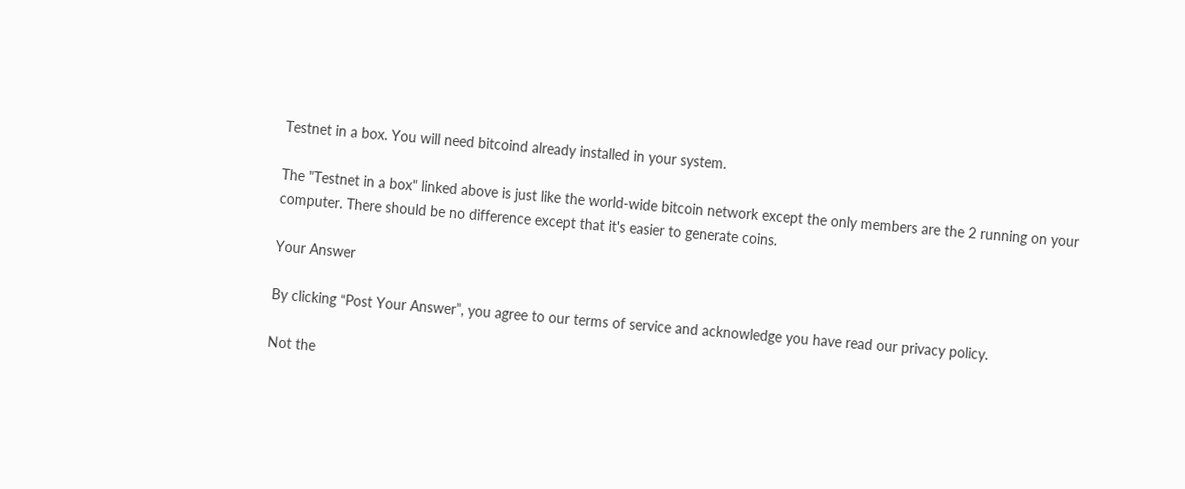Testnet in a box. You will need bitcoind already installed in your system.

The "Testnet in a box" linked above is just like the world-wide bitcoin network except the only members are the 2 running on your computer. There should be no difference except that it's easier to generate coins.

Your Answer

By clicking “Post Your Answer”, you agree to our terms of service and acknowledge you have read our privacy policy.

Not the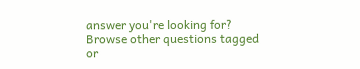answer you're looking for? Browse other questions tagged or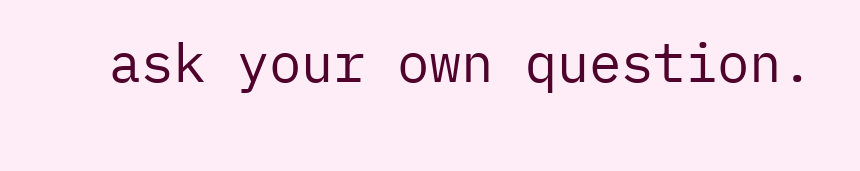ask your own question.